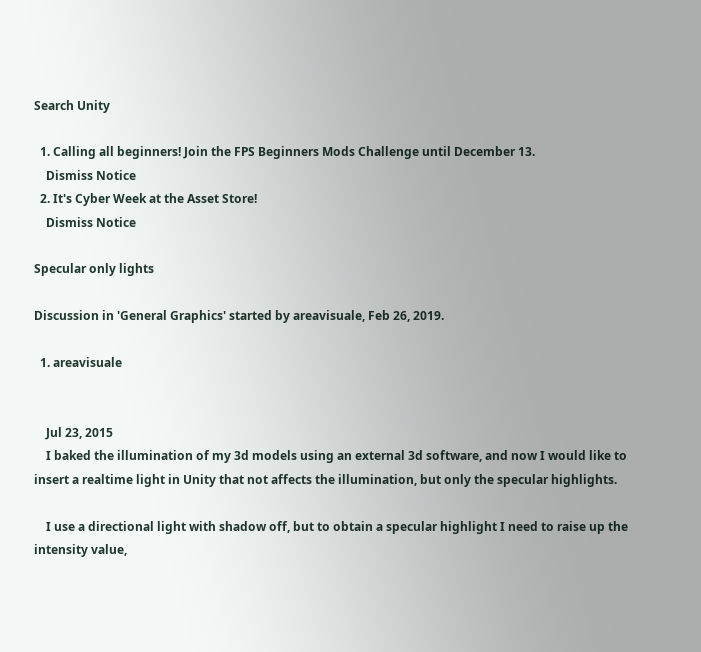Search Unity

  1. Calling all beginners! Join the FPS Beginners Mods Challenge until December 13.
    Dismiss Notice
  2. It's Cyber Week at the Asset Store!
    Dismiss Notice

Specular only lights

Discussion in 'General Graphics' started by areavisuale, Feb 26, 2019.

  1. areavisuale


    Jul 23, 2015
    I baked the illumination of my 3d models using an external 3d software, and now I would like to insert a realtime light in Unity that not affects the illumination, but only the specular highlights.

    I use a directional light with shadow off, but to obtain a specular highlight I need to raise up the intensity value,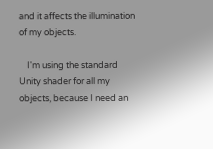and it affects the illumination of my objects.

    I'm using the standard Unity shader for all my objects, because I need an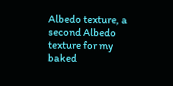Albedo texture, a second Albedo texture for my baked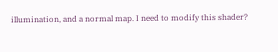illumination, and a normal map. I need to modify this shader?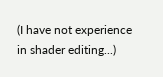(I have not experience in shader editing...)